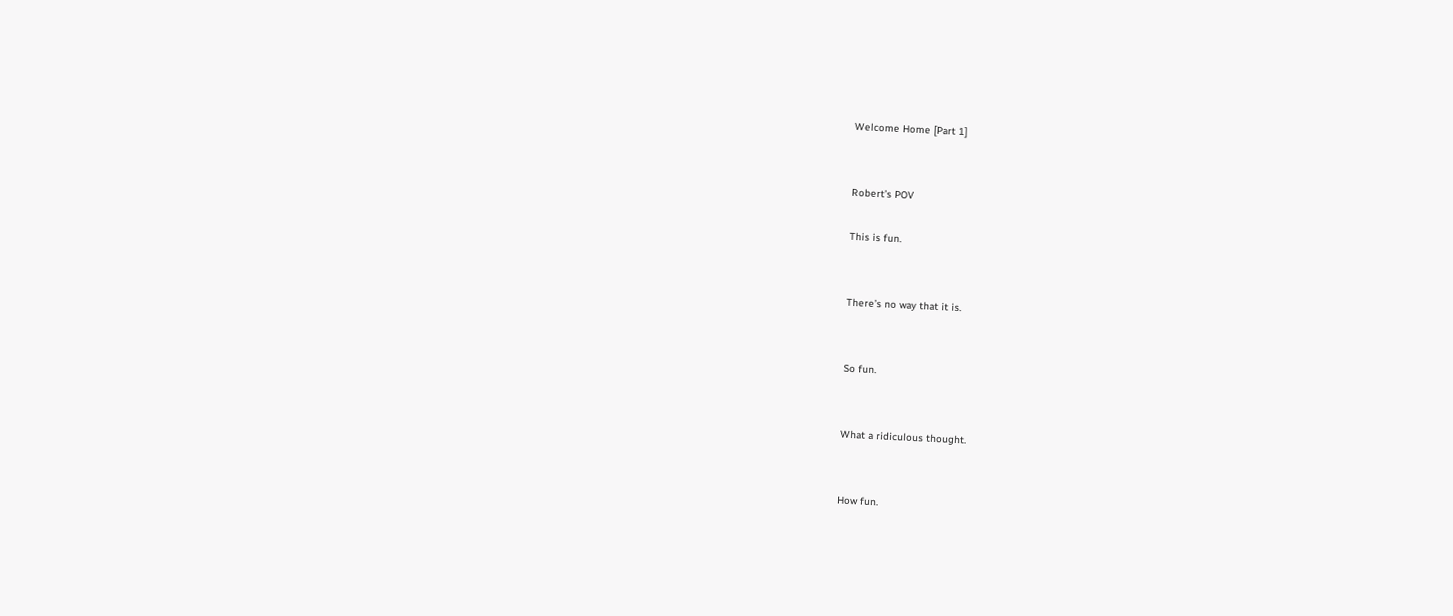Welcome Home [Part 1]


Robert’s POV

This is fun.


There’s no way that it is.


So fun.


What a ridiculous thought.


How fun.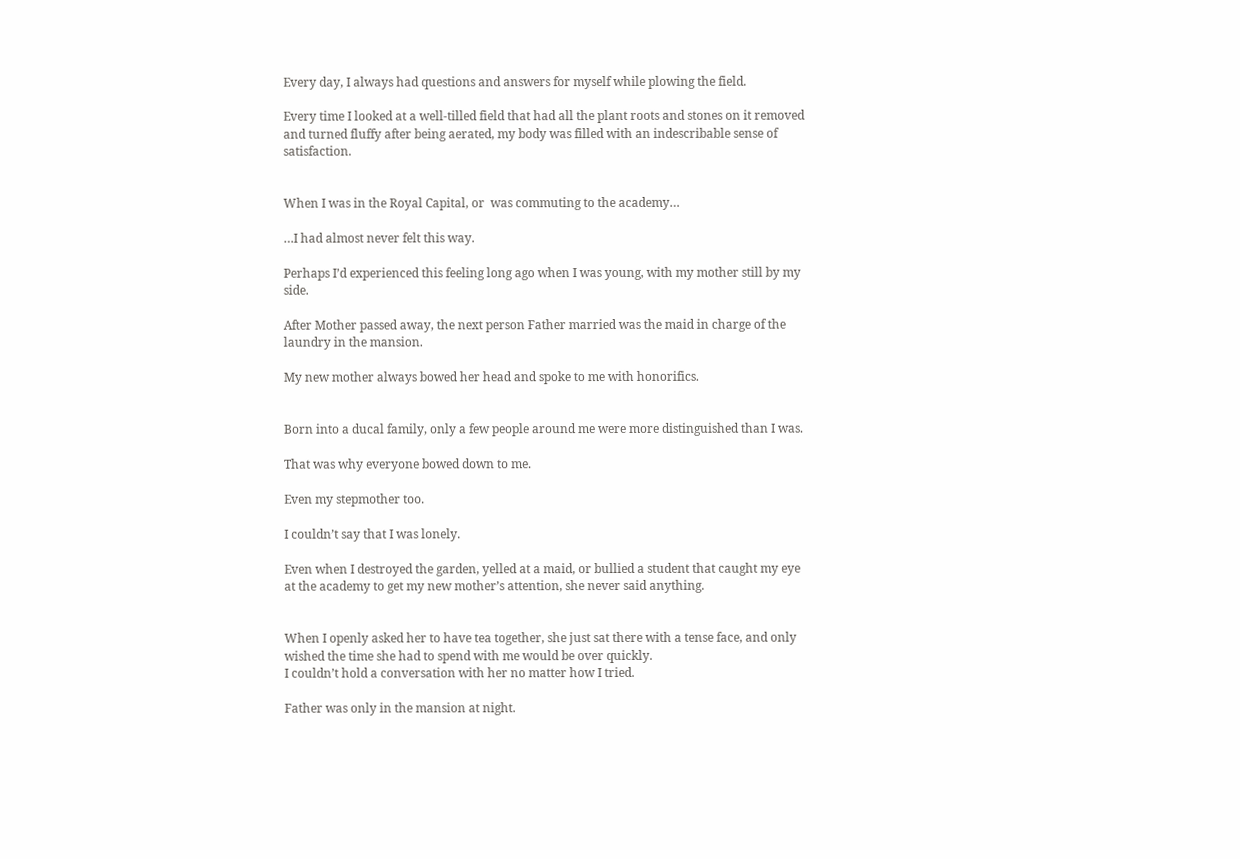Every day, I always had questions and answers for myself while plowing the field.

Every time I looked at a well-tilled field that had all the plant roots and stones on it removed and turned fluffy after being aerated, my body was filled with an indescribable sense of satisfaction.


When I was in the Royal Capital, or  was commuting to the academy…

…I had almost never felt this way.

Perhaps I’d experienced this feeling long ago when I was young, with my mother still by my side.

After Mother passed away, the next person Father married was the maid in charge of the laundry in the mansion.

My new mother always bowed her head and spoke to me with honorifics.


Born into a ducal family, only a few people around me were more distinguished than I was.

That was why everyone bowed down to me.

Even my stepmother too.

I couldn’t say that I was lonely.

Even when I destroyed the garden, yelled at a maid, or bullied a student that caught my eye at the academy to get my new mother’s attention, she never said anything.


When I openly asked her to have tea together, she just sat there with a tense face, and only wished the time she had to spend with me would be over quickly.
I couldn’t hold a conversation with her no matter how I tried.

Father was only in the mansion at night.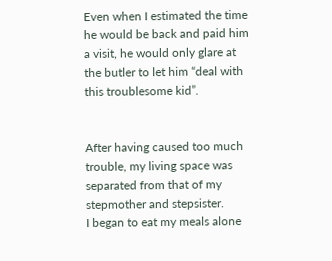Even when I estimated the time he would be back and paid him a visit, he would only glare at the butler to let him “deal with this troublesome kid”.


After having caused too much trouble, my living space was separated from that of my stepmother and stepsister.
I began to eat my meals alone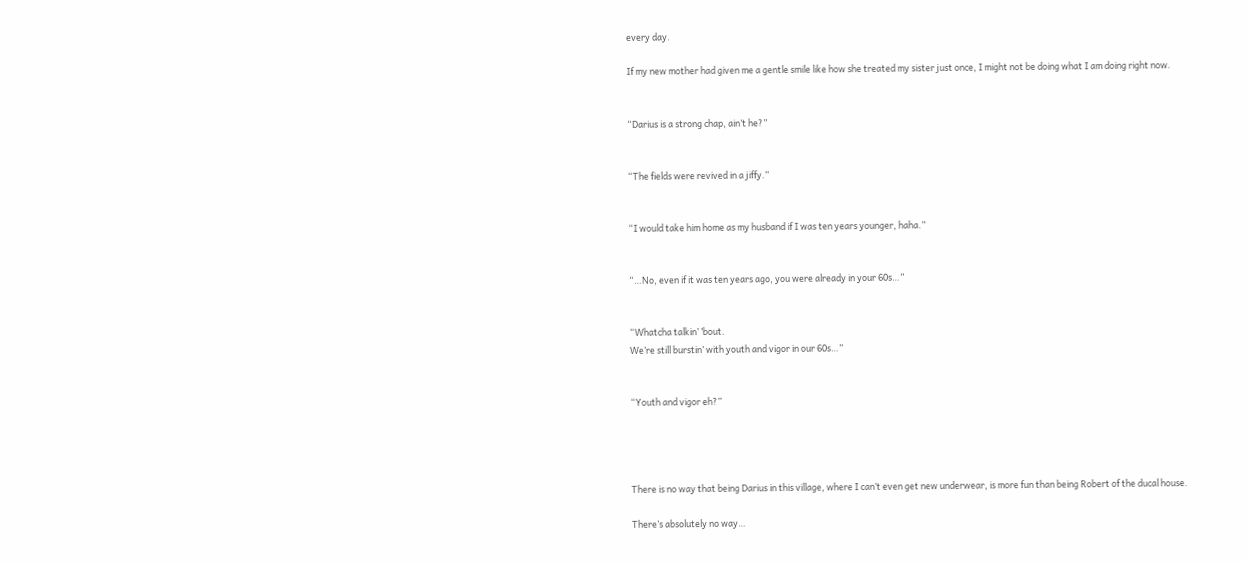every day.

If my new mother had given me a gentle smile like how she treated my sister just once, I might not be doing what I am doing right now.


“Darius is a strong chap, ain’t he?”


“The fields were revived in a jiffy.”


“I would take him home as my husband if I was ten years younger, haha.”


“…No, even if it was ten years ago, you were already in your 60s…”


“Whatcha talkin’ ’bout.
We’re still burstin’ with youth and vigor in our 60s…”


“Youth and vigor eh?”




There is no way that being Darius in this village, where I can’t even get new underwear, is more fun than being Robert of the ducal house.

There’s absolutely no way…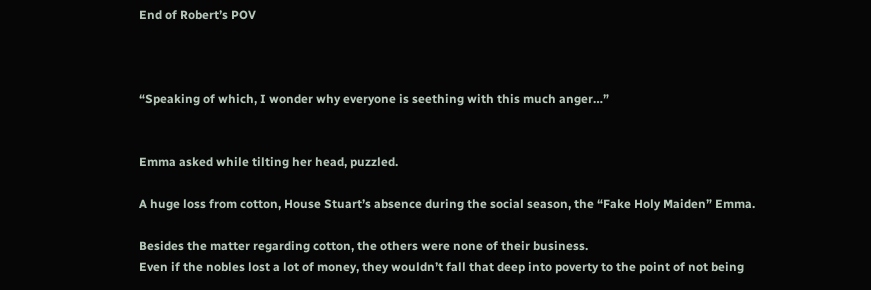End of Robert’s POV



“Speaking of which, I wonder why everyone is seething with this much anger…”


Emma asked while tilting her head, puzzled.

A huge loss from cotton, House Stuart’s absence during the social season, the “Fake Holy Maiden” Emma.

Besides the matter regarding cotton, the others were none of their business.
Even if the nobles lost a lot of money, they wouldn’t fall that deep into poverty to the point of not being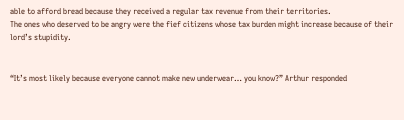able to afford bread because they received a regular tax revenue from their territories.
The ones who deserved to be angry were the fief citizens whose tax burden might increase because of their lord’s stupidity.


“It’s most likely because everyone cannot make new underwear… you know?” Arthur responded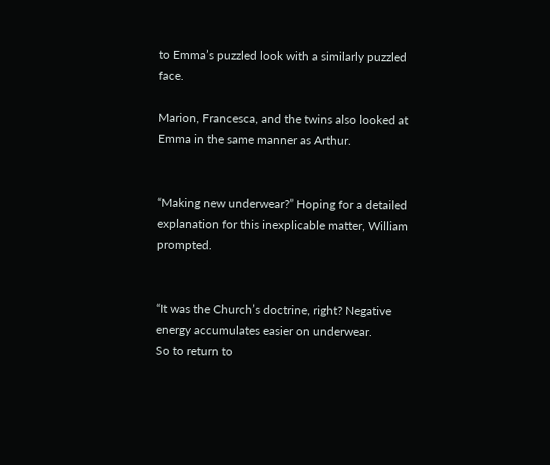to Emma’s puzzled look with a similarly puzzled face.

Marion, Francesca, and the twins also looked at Emma in the same manner as Arthur.


“Making new underwear?” Hoping for a detailed explanation for this inexplicable matter, William prompted.


“It was the Church’s doctrine, right? Negative energy accumulates easier on underwear.
So to return to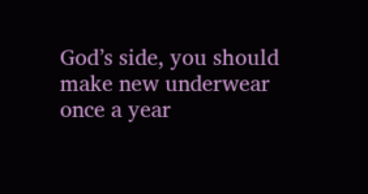God’s side, you should make new underwear once a year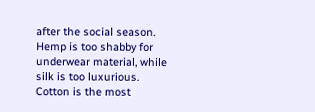after the social season.
Hemp is too shabby for underwear material, while silk is too luxurious.
Cotton is the most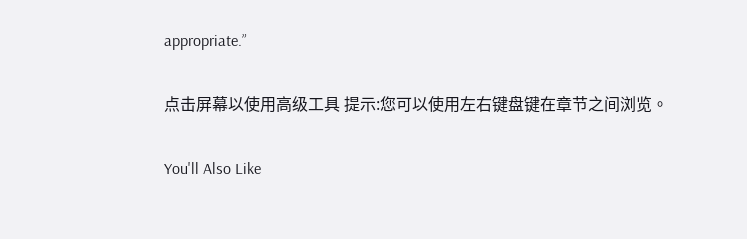appropriate.”

点击屏幕以使用高级工具 提示:您可以使用左右键盘键在章节之间浏览。

You'll Also Like